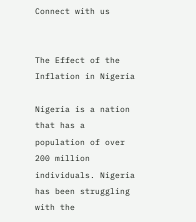Connect with us


The Effect of the Inflation in Nigeria

Nigeria is a nation that has a population of over 200 million individuals. Nigeria has been struggling with the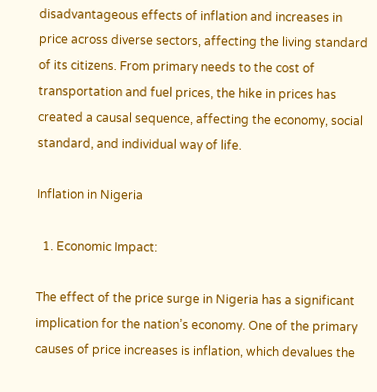disadvantageous effects of inflation and increases in price across diverse sectors, affecting the living standard of its citizens. From primary needs to the cost of transportation and fuel prices, the hike in prices has created a causal sequence, affecting the economy, social standard, and individual way of life.

Inflation in Nigeria

  1. Economic Impact:

The effect of the price surge in Nigeria has a significant implication for the nation’s economy. One of the primary causes of price increases is inflation, which devalues the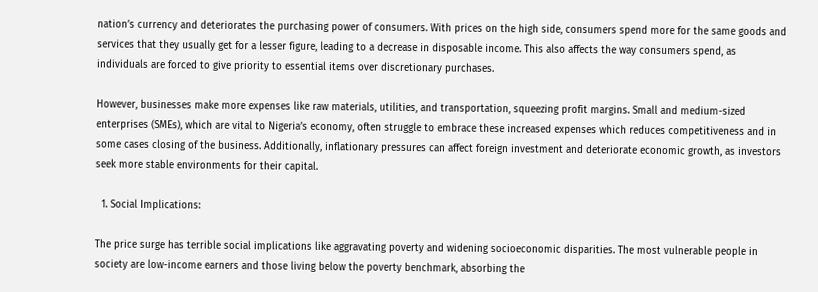nation’s currency and deteriorates the purchasing power of consumers. With prices on the high side, consumers spend more for the same goods and services that they usually get for a lesser figure, leading to a decrease in disposable income. This also affects the way consumers spend, as individuals are forced to give priority to essential items over discretionary purchases.

However, businesses make more expenses like raw materials, utilities, and transportation, squeezing profit margins. Small and medium-sized enterprises (SMEs), which are vital to Nigeria’s economy, often struggle to embrace these increased expenses which reduces competitiveness and in some cases closing of the business. Additionally, inflationary pressures can affect foreign investment and deteriorate economic growth, as investors seek more stable environments for their capital.

  1. Social Implications:

The price surge has terrible social implications like aggravating poverty and widening socioeconomic disparities. The most vulnerable people in society are low-income earners and those living below the poverty benchmark, absorbing the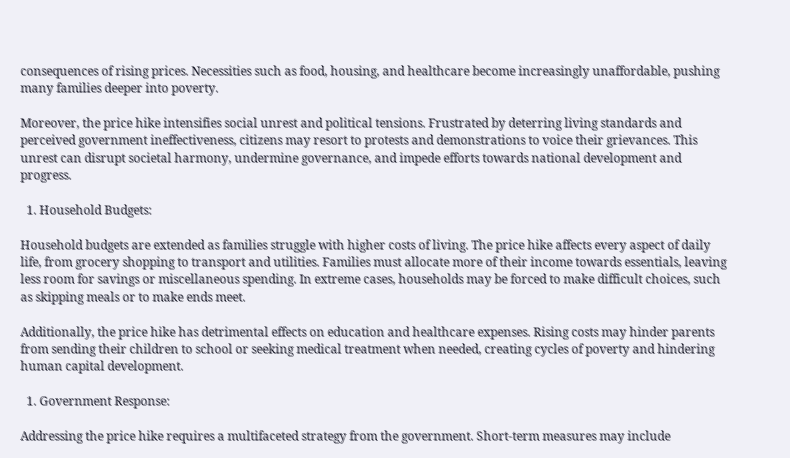consequences of rising prices. Necessities such as food, housing, and healthcare become increasingly unaffordable, pushing many families deeper into poverty.

Moreover, the price hike intensifies social unrest and political tensions. Frustrated by deterring living standards and perceived government ineffectiveness, citizens may resort to protests and demonstrations to voice their grievances. This unrest can disrupt societal harmony, undermine governance, and impede efforts towards national development and progress.

  1. Household Budgets:

Household budgets are extended as families struggle with higher costs of living. The price hike affects every aspect of daily life, from grocery shopping to transport and utilities. Families must allocate more of their income towards essentials, leaving less room for savings or miscellaneous spending. In extreme cases, households may be forced to make difficult choices, such as skipping meals or to make ends meet.

Additionally, the price hike has detrimental effects on education and healthcare expenses. Rising costs may hinder parents from sending their children to school or seeking medical treatment when needed, creating cycles of poverty and hindering human capital development.

  1. Government Response:

Addressing the price hike requires a multifaceted strategy from the government. Short-term measures may include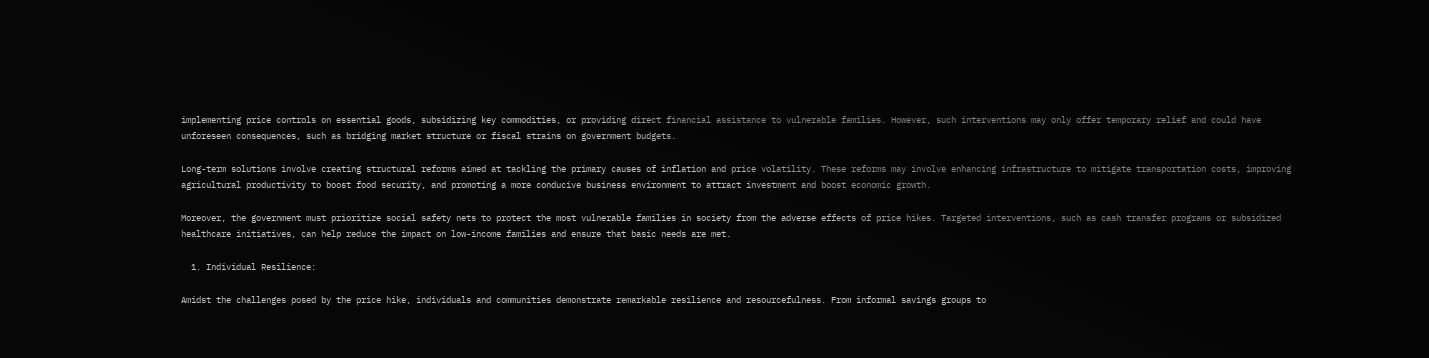implementing price controls on essential goods, subsidizing key commodities, or providing direct financial assistance to vulnerable families. However, such interventions may only offer temporary relief and could have unforeseen consequences, such as bridging market structure or fiscal strains on government budgets.

Long-term solutions involve creating structural reforms aimed at tackling the primary causes of inflation and price volatility. These reforms may involve enhancing infrastructure to mitigate transportation costs, improving agricultural productivity to boost food security, and promoting a more conducive business environment to attract investment and boost economic growth.

Moreover, the government must prioritize social safety nets to protect the most vulnerable families in society from the adverse effects of price hikes. Targeted interventions, such as cash transfer programs or subsidized healthcare initiatives, can help reduce the impact on low-income families and ensure that basic needs are met.

  1. Individual Resilience:

Amidst the challenges posed by the price hike, individuals and communities demonstrate remarkable resilience and resourcefulness. From informal savings groups to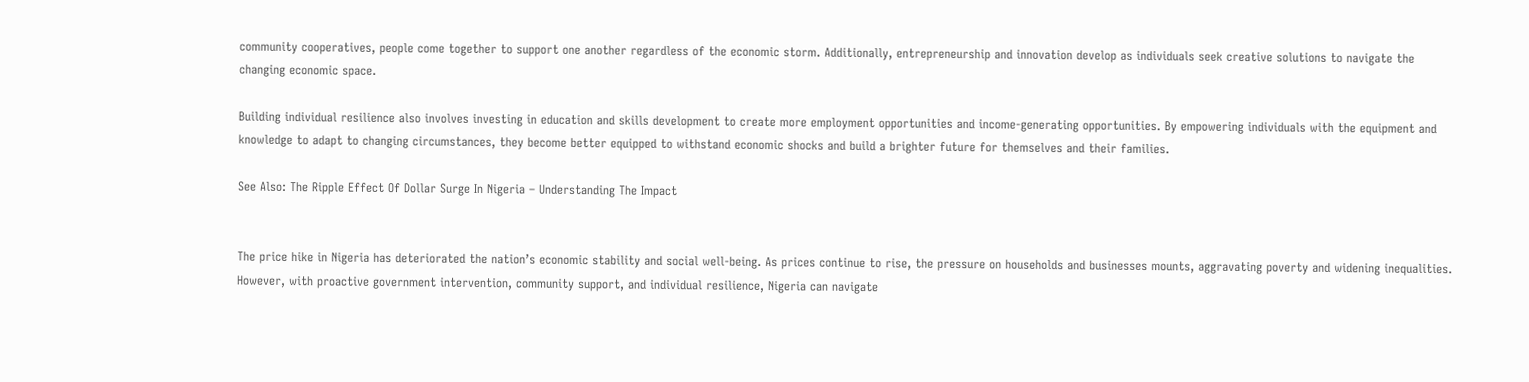community cooperatives, people come together to support one another regardless of the economic storm. Additionally, entrepreneurship and innovation develop as individuals seek creative solutions to navigate the changing economic space.

Building individual resilience also involves investing in education and skills development to create more employment opportunities and income-generating opportunities. By empowering individuals with the equipment and knowledge to adapt to changing circumstances, they become better equipped to withstand economic shocks and build a brighter future for themselves and their families.

See Also: The Ripple Effect Of Dollar Surge In Nigeria – Understanding The Impact


The price hike in Nigeria has deteriorated the nation’s economic stability and social well-being. As prices continue to rise, the pressure on households and businesses mounts, aggravating poverty and widening inequalities. However, with proactive government intervention, community support, and individual resilience, Nigeria can navigate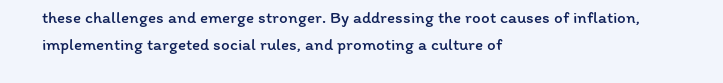these challenges and emerge stronger. By addressing the root causes of inflation, implementing targeted social rules, and promoting a culture of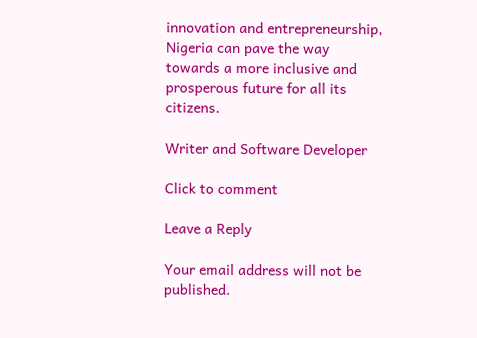innovation and entrepreneurship, Nigeria can pave the way towards a more inclusive and prosperous future for all its citizens.

Writer and Software Developer

Click to comment

Leave a Reply

Your email address will not be published.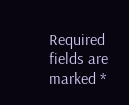Required fields are marked *